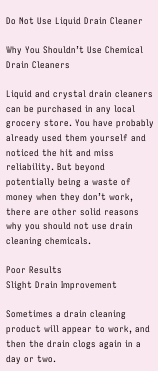Do Not Use Liquid Drain Cleaner

Why You Shouldn’t Use Chemical Drain Cleaners

Liquid and crystal drain cleaners can be purchased in any local grocery store. You have probably already used them yourself and noticed the hit and miss reliability. But beyond potentially being a waste of money when they don’t work, there are other solid reasons why you should not use drain cleaning chemicals.

Poor Results
Slight Drain Improvement

Sometimes a drain cleaning product will appear to work, and then the drain clogs again in a day or two.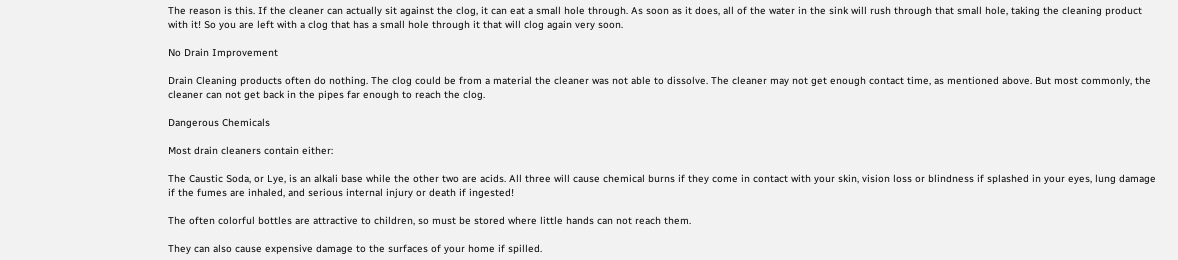The reason is this. If the cleaner can actually sit against the clog, it can eat a small hole through. As soon as it does, all of the water in the sink will rush through that small hole, taking the cleaning product with it! So you are left with a clog that has a small hole through it that will clog again very soon.

No Drain Improvement

Drain Cleaning products often do nothing. The clog could be from a material the cleaner was not able to dissolve. The cleaner may not get enough contact time, as mentioned above. But most commonly, the cleaner can not get back in the pipes far enough to reach the clog.

Dangerous Chemicals

Most drain cleaners contain either:

The Caustic Soda, or Lye, is an alkali base while the other two are acids. All three will cause chemical burns if they come in contact with your skin, vision loss or blindness if splashed in your eyes, lung damage if the fumes are inhaled, and serious internal injury or death if ingested!

The often colorful bottles are attractive to children, so must be stored where little hands can not reach them.

They can also cause expensive damage to the surfaces of your home if spilled.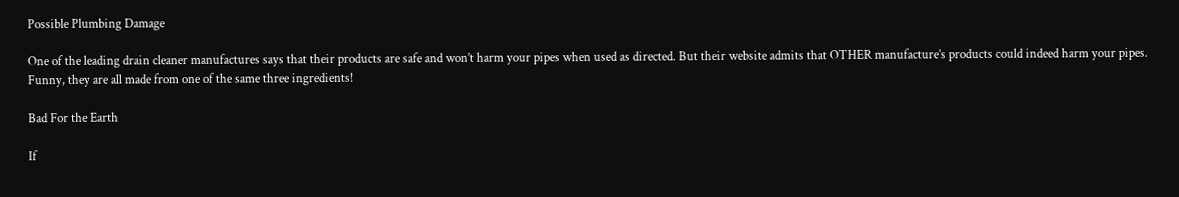Possible Plumbing Damage

One of the leading drain cleaner manufactures says that their products are safe and won’t harm your pipes when used as directed. But their website admits that OTHER manufacture’s products could indeed harm your pipes. Funny, they are all made from one of the same three ingredients!

Bad For the Earth

If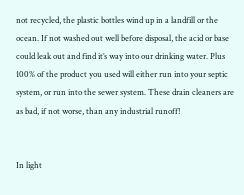not recycled, the plastic bottles wind up in a landfill or the ocean. If not washed out well before disposal, the acid or base could leak out and find it’s way into our drinking water. Plus 100% of the product you used will either run into your septic system, or run into the sewer system. These drain cleaners are as bad, if not worse, than any industrial runoff!


In light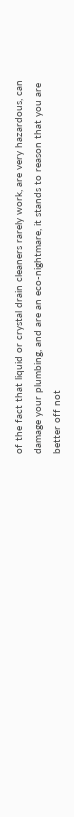of the fact that liquid or crystal drain cleaners rarely work, are very hazardous, can damage your plumbing, and are an eco-nightmare, it stands to reason that you are better off not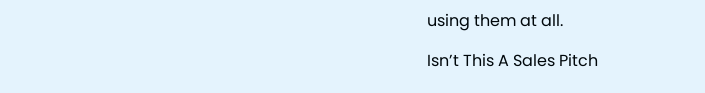using them at all.

Isn’t This A Sales Pitch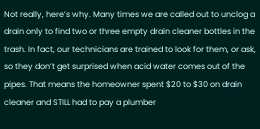Not really, here’s why. Many times we are called out to unclog a drain only to find two or three empty drain cleaner bottles in the trash. In fact, our technicians are trained to look for them, or ask, so they don’t get surprised when acid water comes out of the pipes. That means the homeowner spent $20 to $30 on drain cleaner and STILL had to pay a plumber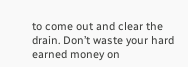to come out and clear the drain. Don’t waste your hard earned money on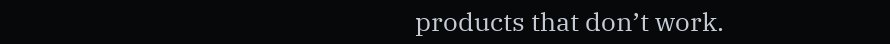products that don’t work.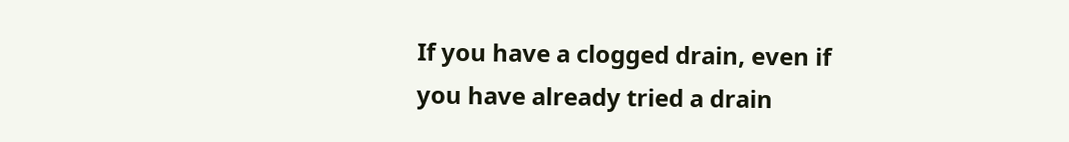If you have a clogged drain, even if you have already tried a drain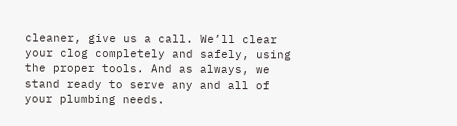cleaner, give us a call. We’ll clear your clog completely and safely, using the proper tools. And as always, we stand ready to serve any and all of your plumbing needs.